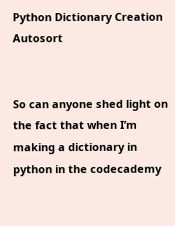Python Dictionary Creation Autosort


So can anyone shed light on the fact that when I’m making a dictionary in python in the codecademy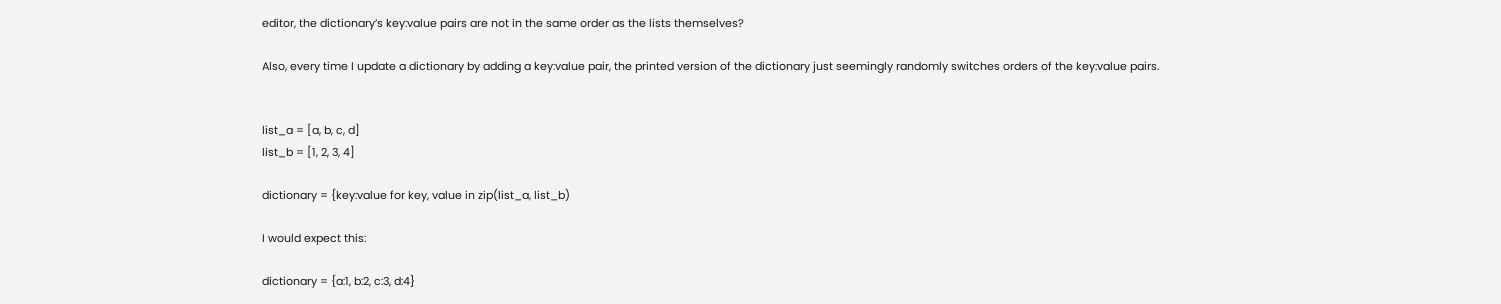editor, the dictionary’s key:value pairs are not in the same order as the lists themselves?

Also, every time I update a dictionary by adding a key:value pair, the printed version of the dictionary just seemingly randomly switches orders of the key:value pairs.


list_a = [a, b, c, d]
list_b = [1, 2, 3, 4]

dictionary = {key:value for key, value in zip(list_a, list_b)

I would expect this:

dictionary = {a:1, b:2, c:3, d:4}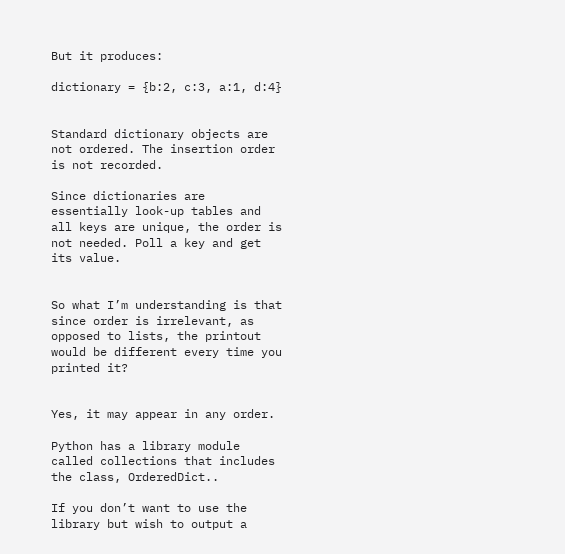But it produces:

dictionary = {b:2, c:3, a:1, d:4}


Standard dictionary objects are not ordered. The insertion order is not recorded.

Since dictionaries are essentially look-up tables and all keys are unique, the order is not needed. Poll a key and get its value.


So what I’m understanding is that since order is irrelevant, as opposed to lists, the printout would be different every time you printed it?


Yes, it may appear in any order.

Python has a library module called collections that includes the class, OrderedDict..

If you don’t want to use the library but wish to output a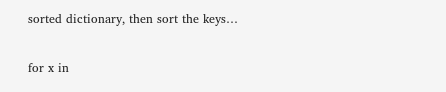sorted dictionary, then sort the keys…

for x in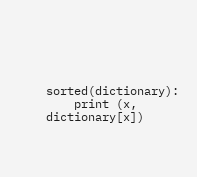sorted(dictionary):
    print (x, dictionary[x])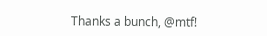Thanks a bunch, @mtf!